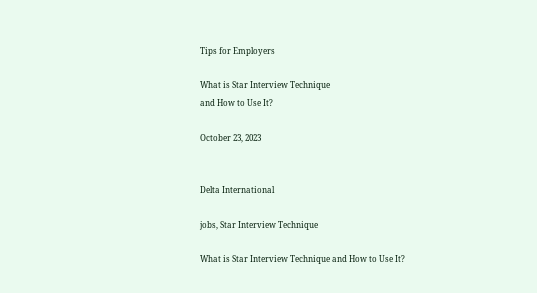Tips for Employers

What is Star Interview Technique
and How to Use It?

October 23, 2023


Delta International

jobs, Star Interview Technique

What is Star Interview Technique and How to Use It?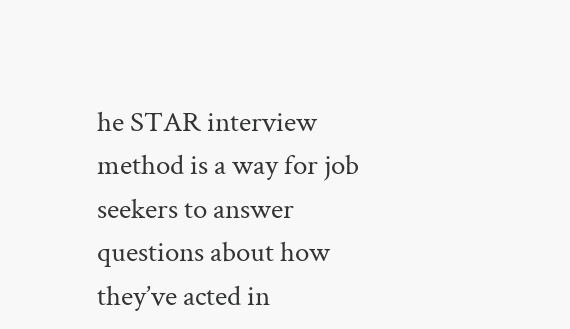he STAR interview method is a way for job seekers to answer questions about how they’ve acted in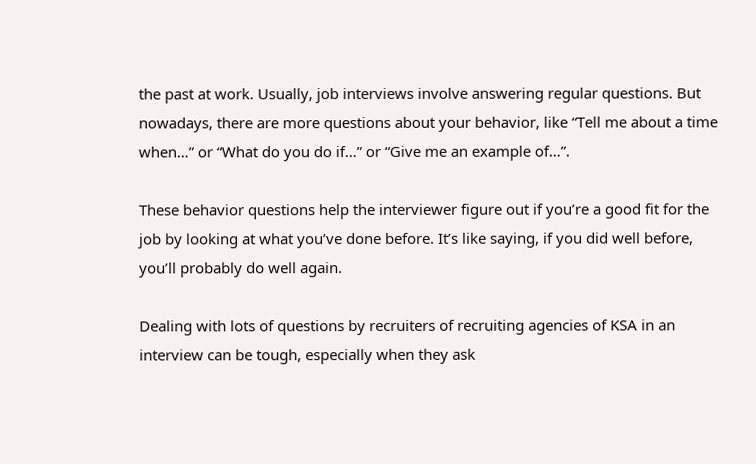the past at work. Usually, job interviews involve answering regular questions. But nowadays, there are more questions about your behavior, like “Tell me about a time when…” or “What do you do if…” or “Give me an example of…”.

These behavior questions help the interviewer figure out if you’re a good fit for the job by looking at what you’ve done before. It’s like saying, if you did well before, you’ll probably do well again.

Dealing with lots of questions by recruiters of recruiting agencies of KSA in an interview can be tough, especially when they ask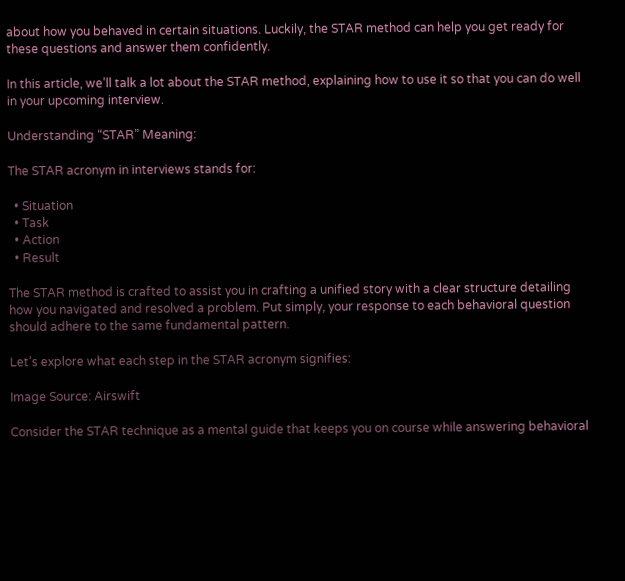about how you behaved in certain situations. Luckily, the STAR method can help you get ready for these questions and answer them confidently.

In this article, we’ll talk a lot about the STAR method, explaining how to use it so that you can do well in your upcoming interview.

Understanding “STAR” Meaning:

The STAR acronym in interviews stands for:

  • Situation
  • Task
  • Action
  • Result

The STAR method is crafted to assist you in crafting a unified story with a clear structure detailing how you navigated and resolved a problem. Put simply, your response to each behavioral question should adhere to the same fundamental pattern.

Let’s explore what each step in the STAR acronym signifies:

Image Source: Airswift

Consider the STAR technique as a mental guide that keeps you on course while answering behavioral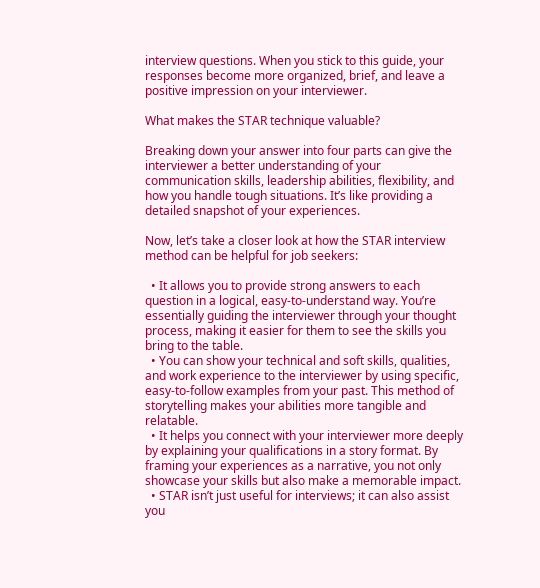interview questions. When you stick to this guide, your responses become more organized, brief, and leave a positive impression on your interviewer.

What makes the STAR technique valuable?

Breaking down your answer into four parts can give the interviewer a better understanding of your communication skills, leadership abilities, flexibility, and how you handle tough situations. It’s like providing a detailed snapshot of your experiences.

Now, let’s take a closer look at how the STAR interview method can be helpful for job seekers:

  • It allows you to provide strong answers to each question in a logical, easy-to-understand way. You’re essentially guiding the interviewer through your thought process, making it easier for them to see the skills you bring to the table.
  • You can show your technical and soft skills, qualities, and work experience to the interviewer by using specific, easy-to-follow examples from your past. This method of storytelling makes your abilities more tangible and relatable.
  • It helps you connect with your interviewer more deeply by explaining your qualifications in a story format. By framing your experiences as a narrative, you not only showcase your skills but also make a memorable impact.
  • STAR isn’t just useful for interviews; it can also assist you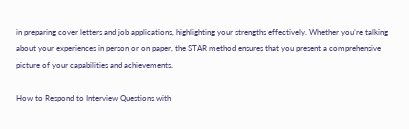in preparing cover letters and job applications, highlighting your strengths effectively. Whether you’re talking about your experiences in person or on paper, the STAR method ensures that you present a comprehensive picture of your capabilities and achievements.

How to Respond to Interview Questions with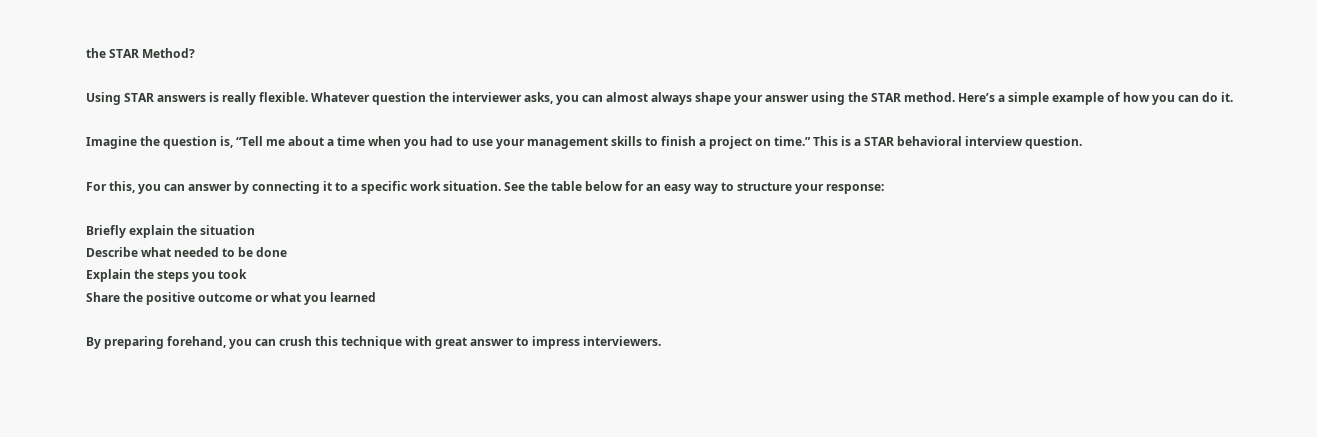the STAR Method?

Using STAR answers is really flexible. Whatever question the interviewer asks, you can almost always shape your answer using the STAR method. Here’s a simple example of how you can do it.

Imagine the question is, “Tell me about a time when you had to use your management skills to finish a project on time.” This is a STAR behavioral interview question.

For this, you can answer by connecting it to a specific work situation. See the table below for an easy way to structure your response:

Briefly explain the situation
Describe what needed to be done
Explain the steps you took
Share the positive outcome or what you learned

By preparing forehand, you can crush this technique with great answer to impress interviewers.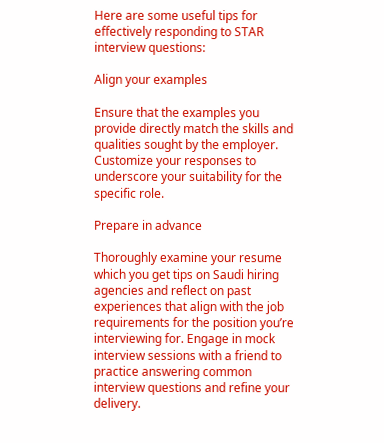Here are some useful tips for effectively responding to STAR interview questions:

Align your examples

Ensure that the examples you provide directly match the skills and qualities sought by the employer. Customize your responses to underscore your suitability for the specific role.

Prepare in advance

Thoroughly examine your resume which you get tips on Saudi hiring agencies and reflect on past experiences that align with the job requirements for the position you’re interviewing for. Engage in mock interview sessions with a friend to practice answering common interview questions and refine your delivery.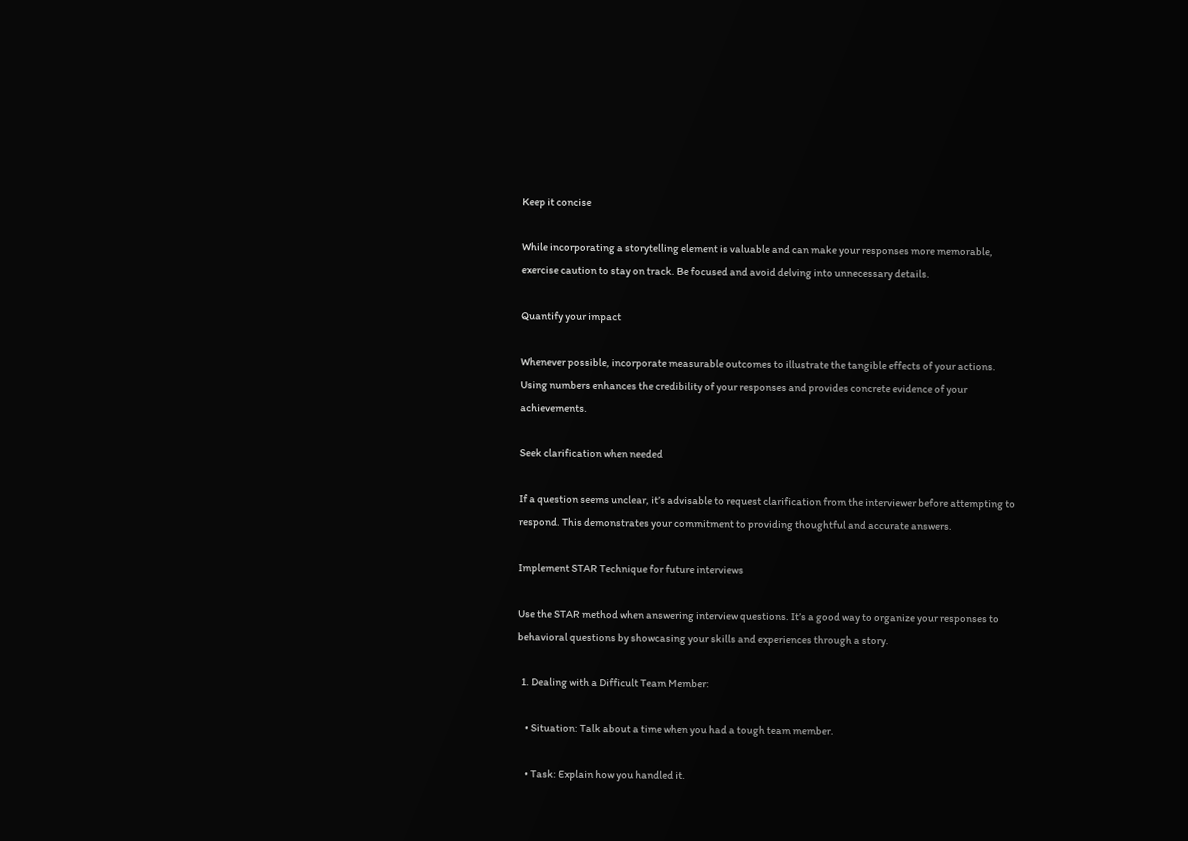Keep it concise

While incorporating a storytelling element is valuable and can make your responses more memorable, exercise caution to stay on track. Be focused and avoid delving into unnecessary details.

Quantify your impact

Whenever possible, incorporate measurable outcomes to illustrate the tangible effects of your actions. Using numbers enhances the credibility of your responses and provides concrete evidence of your achievements.

Seek clarification when needed

If a question seems unclear, it’s advisable to request clarification from the interviewer before attempting to respond. This demonstrates your commitment to providing thoughtful and accurate answers.

Implement STAR Technique for future interviews

Use the STAR method when answering interview questions. It’s a good way to organize your responses to behavioral questions by showcasing your skills and experiences through a story.

  1. Dealing with a Difficult Team Member:

    • Situation: Talk about a time when you had a tough team member.

    • Task: Explain how you handled it.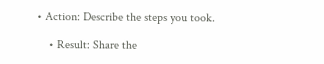• Action: Describe the steps you took.

    • Result: Share the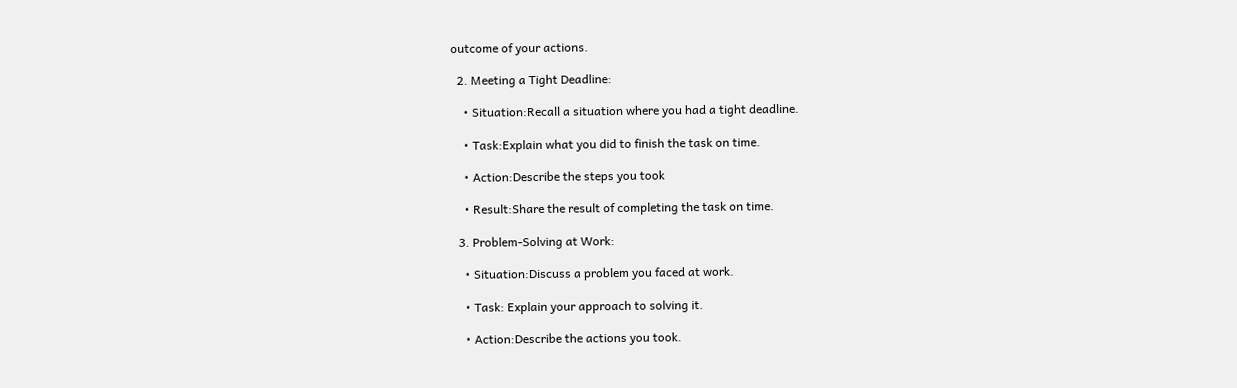outcome of your actions.

  2. Meeting a Tight Deadline:

    • Situation:Recall a situation where you had a tight deadline.

    • Task:Explain what you did to finish the task on time.

    • Action:Describe the steps you took

    • Result:Share the result of completing the task on time.

  3. Problem-Solving at Work:

    • Situation:Discuss a problem you faced at work.

    • Task: Explain your approach to solving it.

    • Action:Describe the actions you took.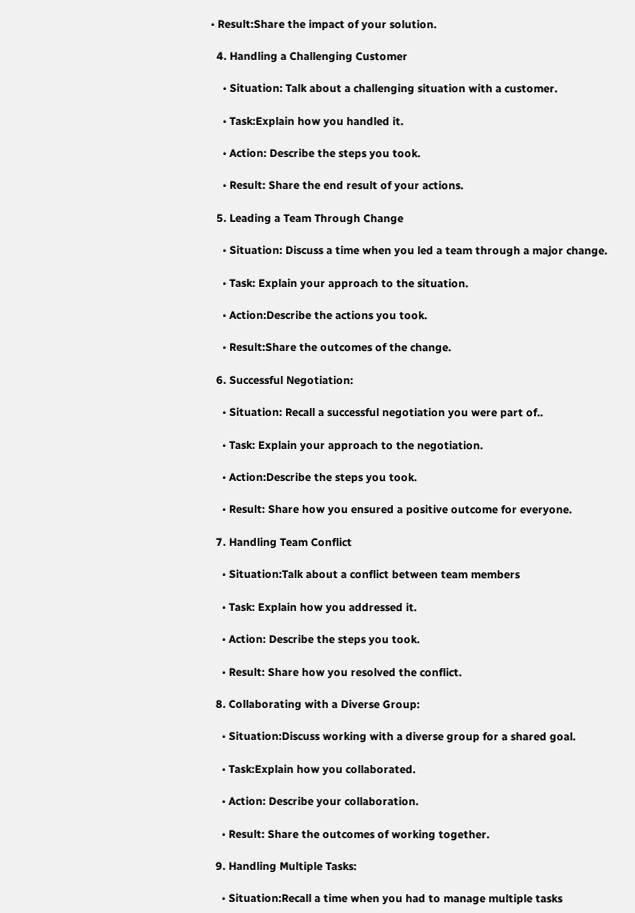• Result:Share the impact of your solution.

  4. Handling a Challenging Customer

    • Situation: Talk about a challenging situation with a customer.

    • Task:Explain how you handled it.

    • Action: Describe the steps you took.

    • Result: Share the end result of your actions.

  5. Leading a Team Through Change

    • Situation: Discuss a time when you led a team through a major change.

    • Task: Explain your approach to the situation.

    • Action:Describe the actions you took.

    • Result:Share the outcomes of the change.

  6. Successful Negotiation:

    • Situation: Recall a successful negotiation you were part of..

    • Task: Explain your approach to the negotiation.

    • Action:Describe the steps you took.

    • Result: Share how you ensured a positive outcome for everyone.

  7. Handling Team Conflict

    • Situation:Talk about a conflict between team members

    • Task: Explain how you addressed it.

    • Action: Describe the steps you took.

    • Result: Share how you resolved the conflict.

  8. Collaborating with a Diverse Group:

    • Situation:Discuss working with a diverse group for a shared goal.

    • Task:Explain how you collaborated.

    • Action: Describe your collaboration.

    • Result: Share the outcomes of working together.

  9. Handling Multiple Tasks:

    • Situation:Recall a time when you had to manage multiple tasks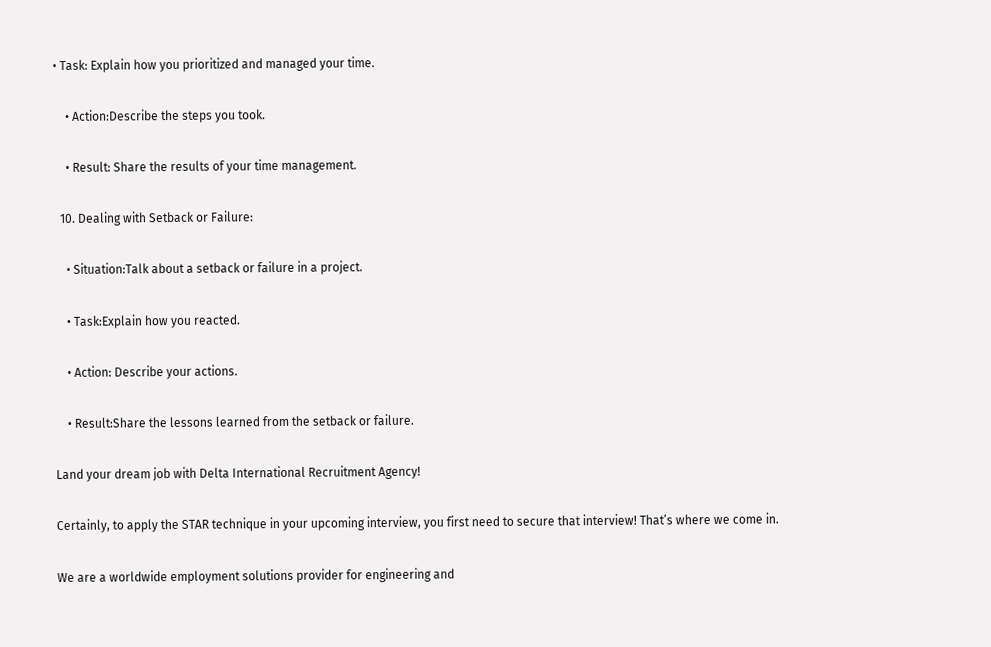• Task: Explain how you prioritized and managed your time.

    • Action:Describe the steps you took.

    • Result: Share the results of your time management.

  10. Dealing with Setback or Failure:

    • Situation:Talk about a setback or failure in a project.

    • Task:Explain how you reacted.

    • Action: Describe your actions.

    • Result:Share the lessons learned from the setback or failure.

Land your dream job with Delta International Recruitment Agency!

Certainly, to apply the STAR technique in your upcoming interview, you first need to secure that interview! That’s where we come in.

We are a worldwide employment solutions provider for engineering and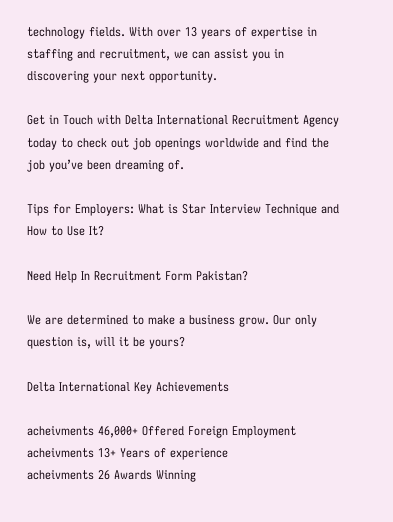technology fields. With over 13 years of expertise in staffing and recruitment, we can assist you in discovering your next opportunity.

Get in Touch with Delta International Recruitment Agency today to check out job openings worldwide and find the job you’ve been dreaming of.

Tips for Employers: What is Star Interview Technique and How to Use It?

Need Help In Recruitment Form Pakistan?

We are determined to make a business grow. Our only question is, will it be yours?

Delta International Key Achievements

acheivments 46,000+ Offered Foreign Employment
acheivments 13+ Years of experience
acheivments 26 Awards Winning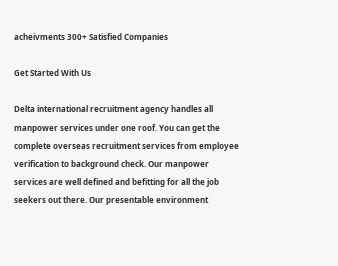acheivments 300+ Satisfied Companies

Get Started With Us

Delta international recruitment agency handles all manpower services under one roof. You can get the complete overseas recruitment services from employee verification to background check. Our manpower services are well defined and befitting for all the job seekers out there. Our presentable environment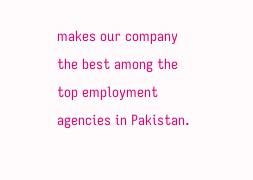makes our company the best among the top employment agencies in Pakistan.